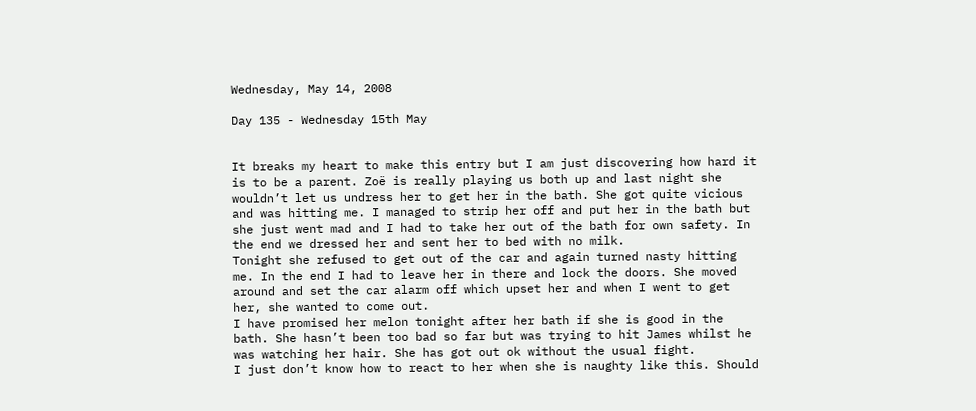Wednesday, May 14, 2008

Day 135 - Wednesday 15th May


It breaks my heart to make this entry but I am just discovering how hard it is to be a parent. Zoë is really playing us both up and last night she wouldn’t let us undress her to get her in the bath. She got quite vicious and was hitting me. I managed to strip her off and put her in the bath but she just went mad and I had to take her out of the bath for own safety. In the end we dressed her and sent her to bed with no milk.
Tonight she refused to get out of the car and again turned nasty hitting me. In the end I had to leave her in there and lock the doors. She moved around and set the car alarm off which upset her and when I went to get her, she wanted to come out.
I have promised her melon tonight after her bath if she is good in the bath. She hasn’t been too bad so far but was trying to hit James whilst he was watching her hair. She has got out ok without the usual fight.
I just don’t know how to react to her when she is naughty like this. Should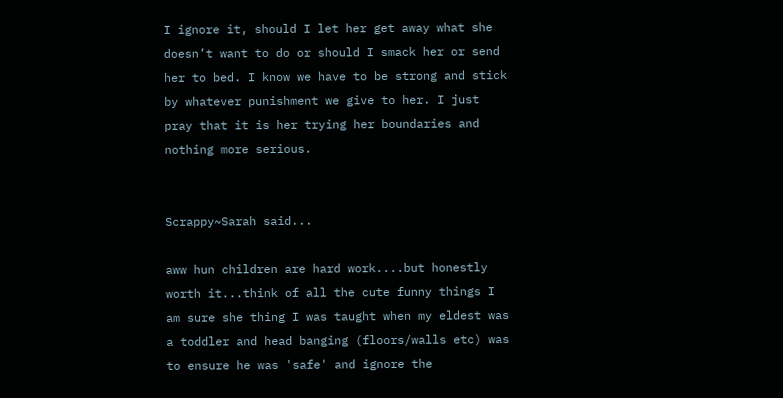I ignore it, should I let her get away what she doesn’t want to do or should I smack her or send her to bed. I know we have to be strong and stick by whatever punishment we give to her. I just pray that it is her trying her boundaries and nothing more serious.


Scrappy~Sarah said...

aww hun children are hard work....but honestly worth it...think of all the cute funny things I am sure she thing I was taught when my eldest was a toddler and head banging (floors/walls etc) was to ensure he was 'safe' and ignore the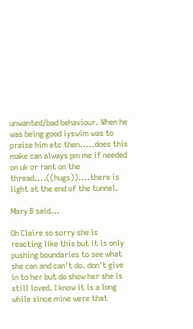unwanted/bad behaviour. When he was being good iyswim was to praise him etc then.....does this make can always pm me if needed on uk or rant on the thread....((hugs))....there is light at the end of the tunnel.

Mary B said...

Oh Claire so sorry she is reacting like this but it is only pushing boundaries to see what she can and can't do. don't give in to her but do show her she is still loved. I know it is a long while since mine were that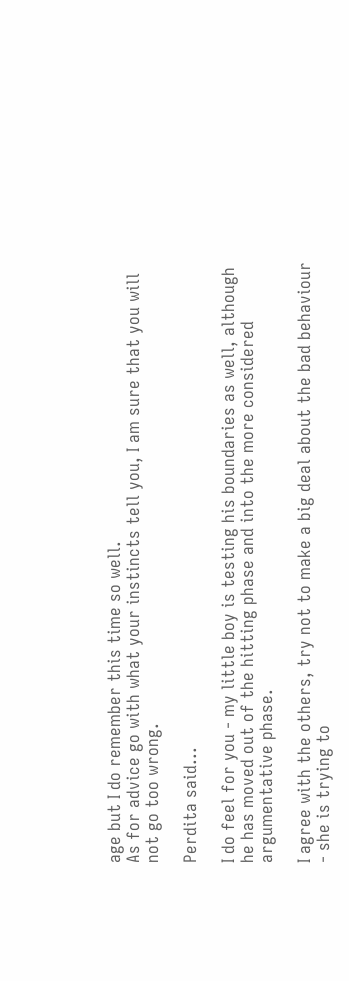age but I do remember this time so well.
As for advice go with what your instincts tell you, I am sure that you will not go too wrong.

Perdita said...

I do feel for you - my little boy is testing his boundaries as well, although he has moved out of the hitting phase and into the more considered argumentative phase.

I agree with the others, try not to make a big deal about the bad behaviour - she is trying to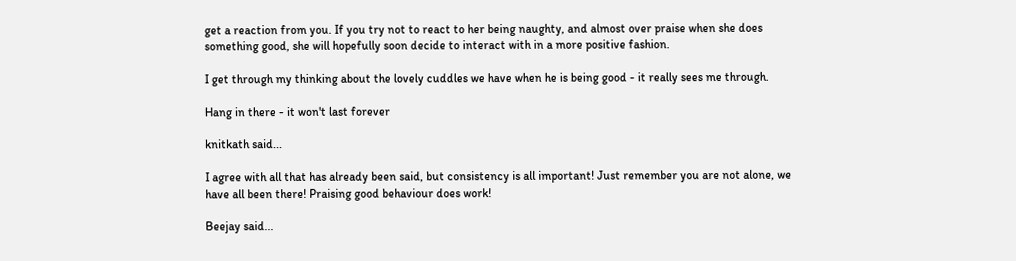get a reaction from you. If you try not to react to her being naughty, and almost over praise when she does something good, she will hopefully soon decide to interact with in a more positive fashion.

I get through my thinking about the lovely cuddles we have when he is being good - it really sees me through.

Hang in there - it won't last forever

knitkath said...

I agree with all that has already been said, but consistency is all important! Just remember you are not alone, we have all been there! Praising good behaviour does work!

Beejay said...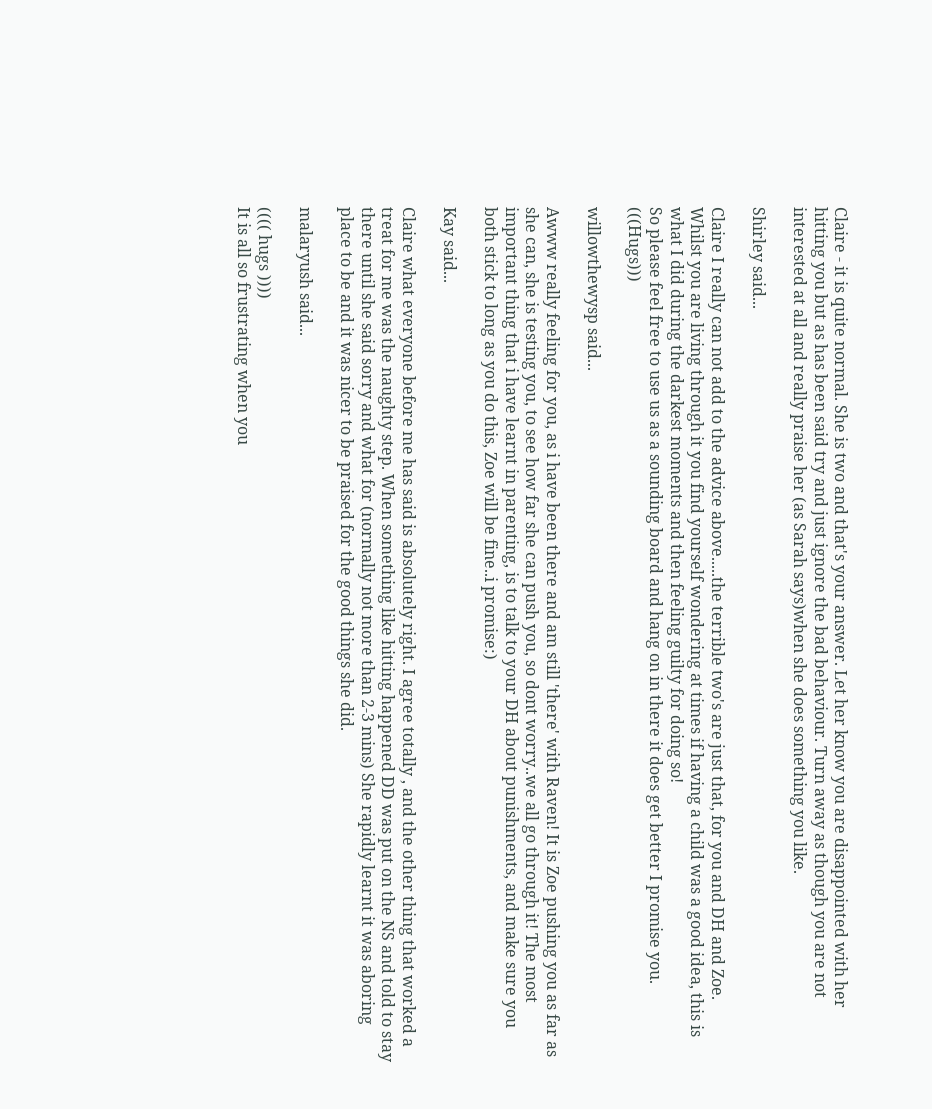Claire - it is quite normal. She is two and that's your answer. Let her know you are disappointed with her hitting you but as has been said try and just ignore the bad behaviour. Turn away as though you are not interested at all and really praise her (as Sarah says)when she does something you like.

Shirley said...

Claire I really can not add to the advice above.....the terrible two's are just that, for you and DH and Zoe.
Whilst you are living through it you find yourself wondering at times if having a child was a good idea, this is what I did during the darkest moments and then feeling guilty for doing so!
So please feel free to use us as a sounding board and hang on in there it does get better I promise you. (((Hugs)))

willowthewysp said...

Awww really feeling for you, as i have been there and am still 'there' with Raven! It is Zoe pushing you as far as she can, she is testing you, to see how far she can push you, so dont worry..we all go through it! The most important thing that i have learnt in parenting, is to talk to your DH about punishments, and make sure you both stick to long as you do this, Zoe will be fine..i promise:)

Kay said...

Claire what everyone before me has said is absolutely right. I agree totally , and the other thing that worked a treat for me was the naughty step. When something like hitting happened DD was put on the NS and told to stay there until she said sorry and what for (normally not more than 2-3 mins) She rapidly learnt it was aboring place to be and it was nicer to be praised for the good things she did.

malaryush said...

(((( hugs ))))
It is all so frustrating when you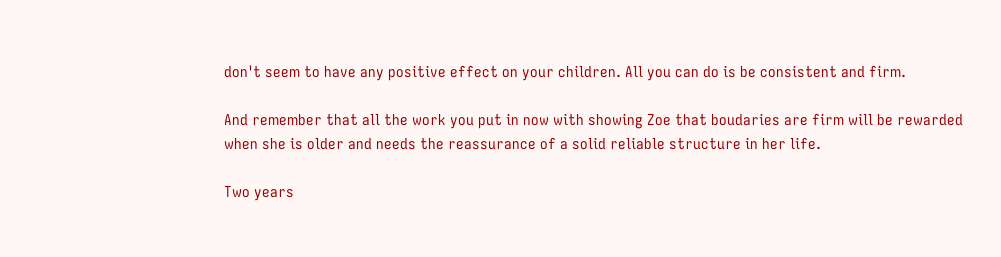don't seem to have any positive effect on your children. All you can do is be consistent and firm.

And remember that all the work you put in now with showing Zoe that boudaries are firm will be rewarded when she is older and needs the reassurance of a solid reliable structure in her life.

Two years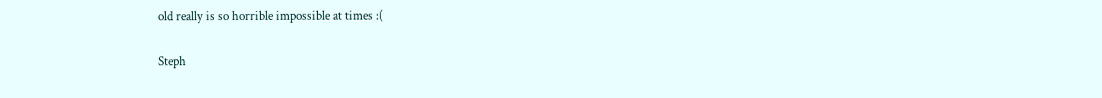old really is so horrible impossible at times :(

Steph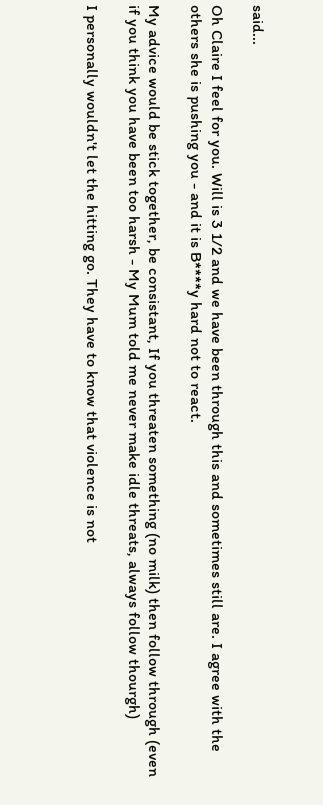said...

Oh Claire I feel for you. Will is 3 1/2 and we have been through this and sometimes still are. I agree with the others she is pushing you - and it is B****y hard not to react.

My advice would be stick together, be consistant, If you threaten something (no milk) then follow through (even if you think you have been too harsh - My Mum told me never make idle threats, always follow thourgh)

I personally wouldn't let the hitting go. They have to know that violence is not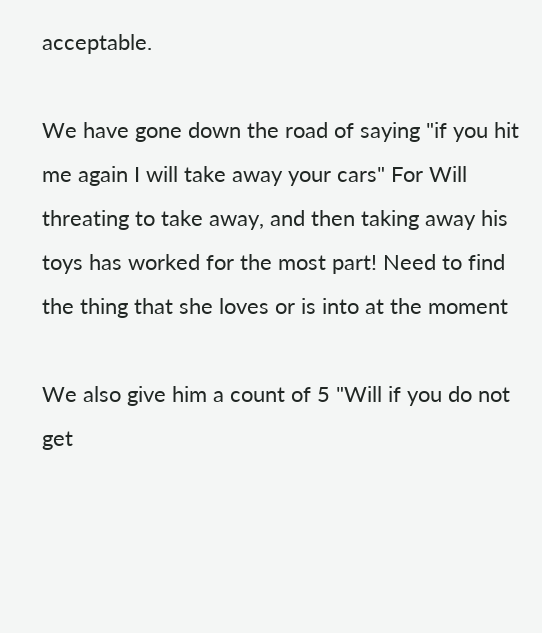acceptable.

We have gone down the road of saying "if you hit me again I will take away your cars" For Will threating to take away, and then taking away his toys has worked for the most part! Need to find the thing that she loves or is into at the moment

We also give him a count of 5 "Will if you do not get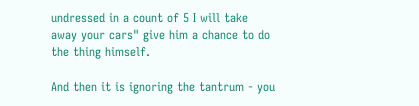undressed in a count of 5 I will take away your cars" give him a chance to do the thing himself.

And then it is ignoring the tantrum - you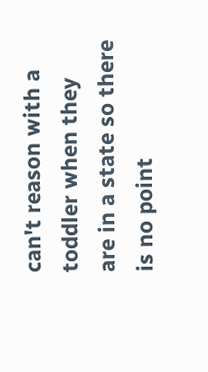can't reason with a toddler when they are in a state so there is no point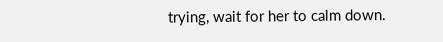trying, wait for her to calm down.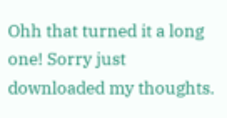Ohh that turned it a long one! Sorry just downloaded my thoughts.